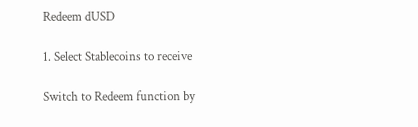Redeem dUSD

1. Select Stablecoins to receive

Switch to Redeem function by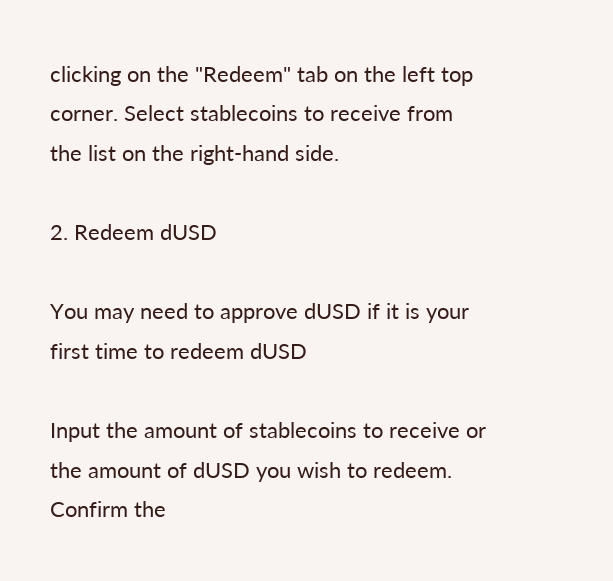clicking on the "Redeem" tab on the left top corner. Select stablecoins to receive from the list on the right-hand side.

2. Redeem dUSD

You may need to approve dUSD if it is your first time to redeem dUSD

Input the amount of stablecoins to receive or the amount of dUSD you wish to redeem. Confirm the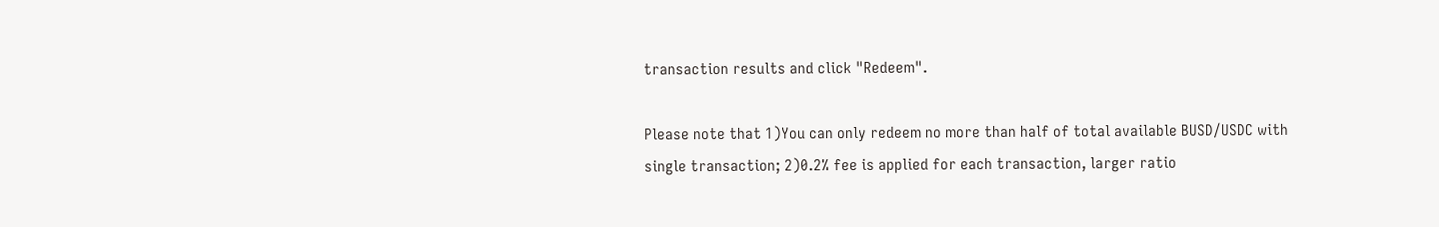transaction results and click "Redeem".

Please note that 1)You can only redeem no more than half of total available BUSD/USDC with single transaction; 2)0.2% fee is applied for each transaction, larger ratio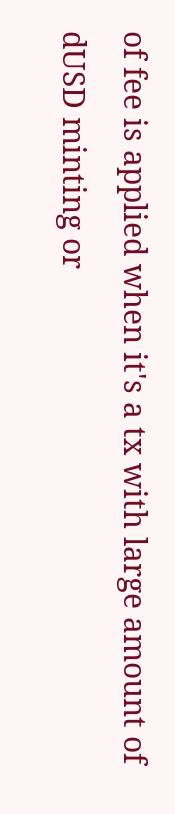of fee is applied when it's a tx with large amount of dUSD minting or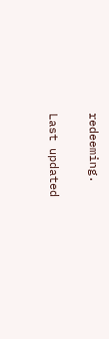redeeming.

Last updated